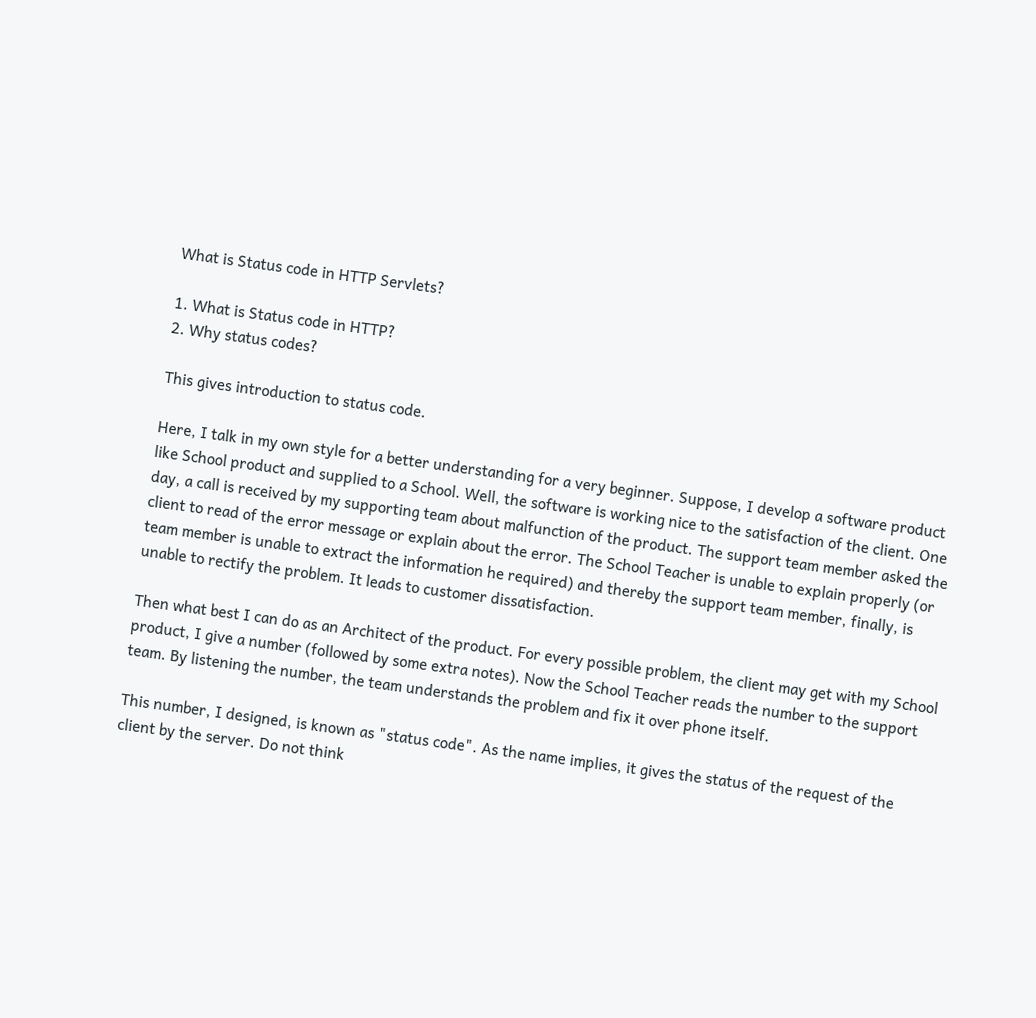What is Status code in HTTP Servlets?

1. What is Status code in HTTP?
2. Why status codes?

This gives introduction to status code.

Here, I talk in my own style for a better understanding for a very beginner. Suppose, I develop a software product like School product and supplied to a School. Well, the software is working nice to the satisfaction of the client. One day, a call is received by my supporting team about malfunction of the product. The support team member asked the client to read of the error message or explain about the error. The School Teacher is unable to explain properly (or team member is unable to extract the information he required) and thereby the support team member, finally, is unable to rectify the problem. It leads to customer dissatisfaction.

Then what best I can do as an Architect of the product. For every possible problem, the client may get with my School product, I give a number (followed by some extra notes). Now the School Teacher reads the number to the support team. By listening the number, the team understands the problem and fix it over phone itself.

This number, I designed, is known as "status code". As the name implies, it gives the status of the request of the client by the server. Do not think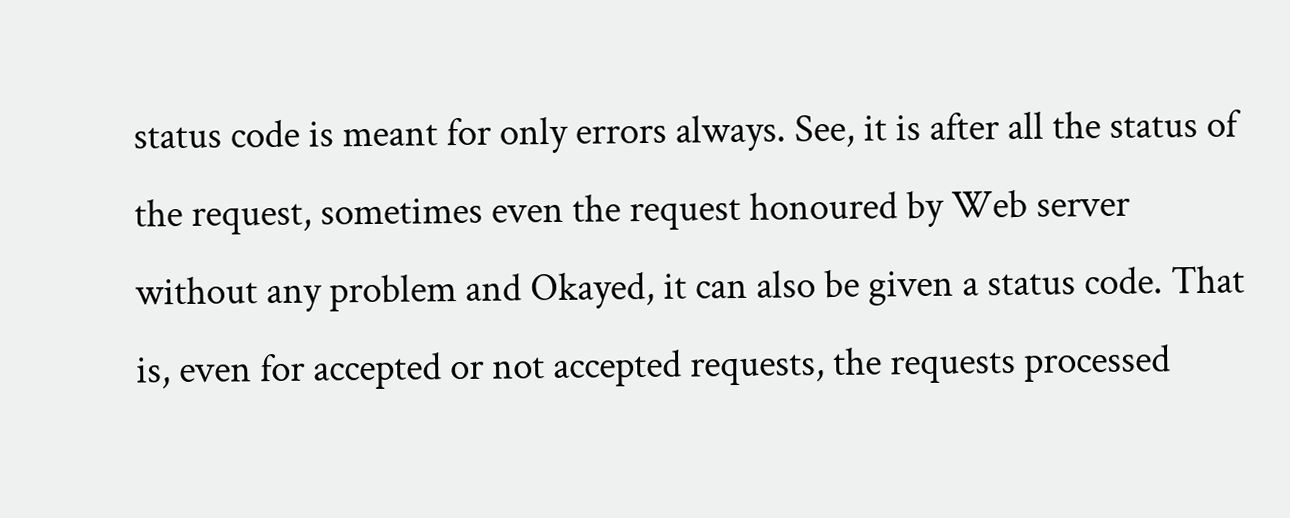status code is meant for only errors always. See, it is after all the status of the request, sometimes even the request honoured by Web server without any problem and Okayed, it can also be given a status code. That is, even for accepted or not accepted requests, the requests processed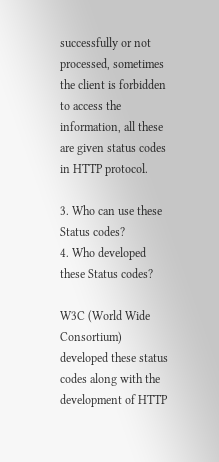successfully or not processed, sometimes the client is forbidden to access the information, all these are given status codes in HTTP protocol.

3. Who can use these Status codes?
4. Who developed these Status codes?

W3C (World Wide Consortium) developed these status codes along with the development of HTTP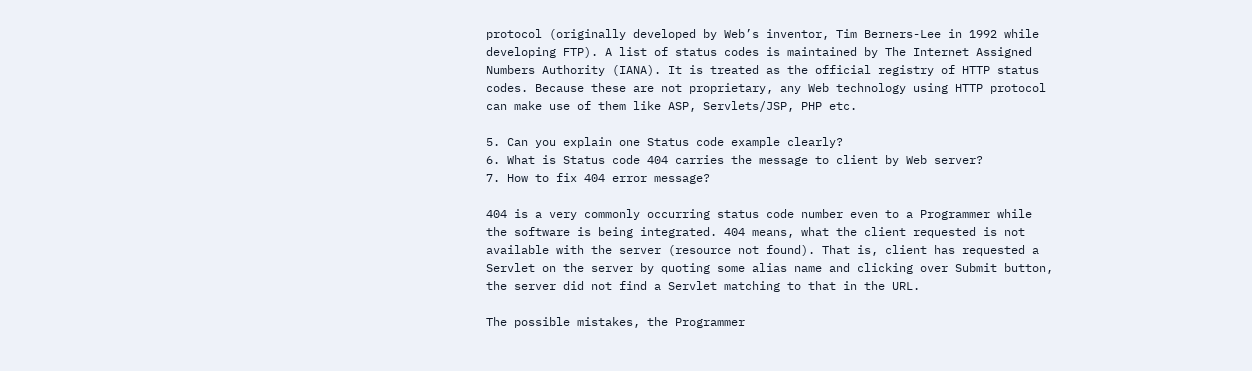protocol (originally developed by Web’s inventor, Tim Berners-Lee in 1992 while developing FTP). A list of status codes is maintained by The Internet Assigned Numbers Authority (IANA). It is treated as the official registry of HTTP status codes. Because these are not proprietary, any Web technology using HTTP protocol can make use of them like ASP, Servlets/JSP, PHP etc.

5. Can you explain one Status code example clearly?
6. What is Status code 404 carries the message to client by Web server?
7. How to fix 404 error message?

404 is a very commonly occurring status code number even to a Programmer while the software is being integrated. 404 means, what the client requested is not available with the server (resource not found). That is, client has requested a Servlet on the server by quoting some alias name and clicking over Submit button, the server did not find a Servlet matching to that in the URL.

The possible mistakes, the Programmer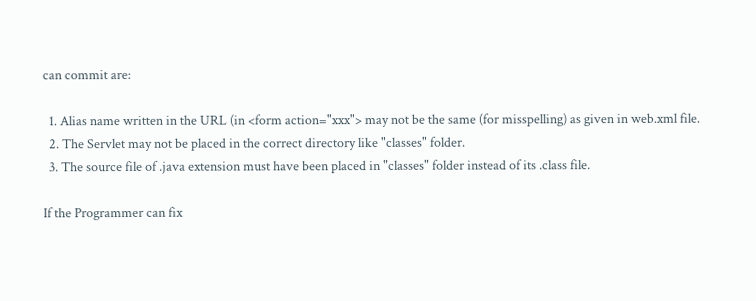can commit are:

  1. Alias name written in the URL (in <form action="xxx"> may not be the same (for misspelling) as given in web.xml file.
  2. The Servlet may not be placed in the correct directory like "classes" folder.
  3. The source file of .java extension must have been placed in "classes" folder instead of its .class file.

If the Programmer can fix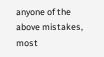anyone of the above mistakes, most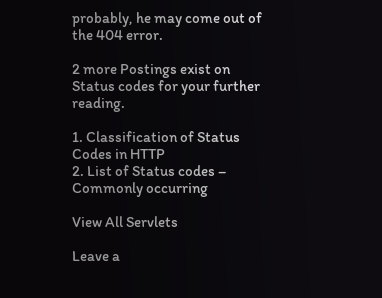probably, he may come out of the 404 error.

2 more Postings exist on Status codes for your further reading.

1. Classification of Status Codes in HTTP
2. List of Status codes – Commonly occurring

View All Servlets

Leave a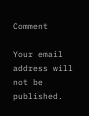Comment

Your email address will not be published.